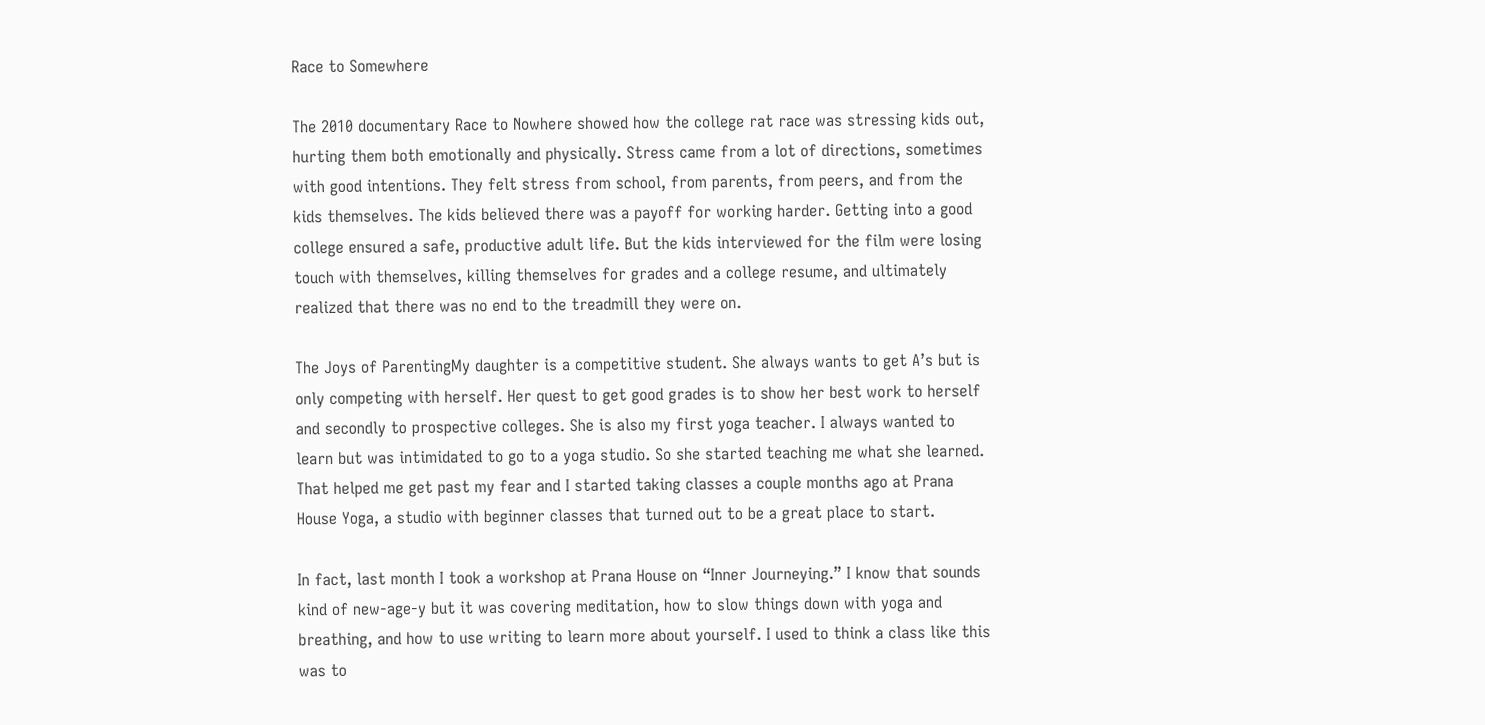Race to Somewhere

The 2010 documentary Race to Nowhere showed how the college rat race was stressing kids out, hurting them both emotionally and physically. Stress came from a lot of directions, sometimes with good intentions. They felt stress from school, from parents, from peers, and from the kids themselves. The kids believed there was a payoff for working harder. Getting into a good college ensured a safe, productive adult life. But the kids interviewed for the film were losing touch with themselves, killing themselves for grades and a college resume, and ultimately realized that there was no end to the treadmill they were on.

The Joys of ParentingMy daughter is a competitive student. She always wants to get A’s but is only competing with herself. Her quest to get good grades is to show her best work to herself and secondly to prospective colleges. She is also my first yoga teacher. I always wanted to learn but was intimidated to go to a yoga studio. So she started teaching me what she learned. That helped me get past my fear and I started taking classes a couple months ago at Prana House Yoga, a studio with beginner classes that turned out to be a great place to start.

In fact, last month I took a workshop at Prana House on “Inner Journeying.” I know that sounds kind of new-age-y but it was covering meditation, how to slow things down with yoga and breathing, and how to use writing to learn more about yourself. I used to think a class like this was to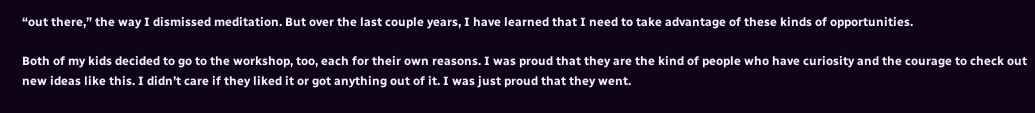“out there,” the way I dismissed meditation. But over the last couple years, I have learned that I need to take advantage of these kinds of opportunities.

Both of my kids decided to go to the workshop, too, each for their own reasons. I was proud that they are the kind of people who have curiosity and the courage to check out new ideas like this. I didn’t care if they liked it or got anything out of it. I was just proud that they went.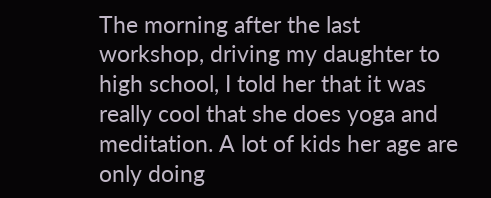The morning after the last workshop, driving my daughter to high school, I told her that it was really cool that she does yoga and meditation. A lot of kids her age are only doing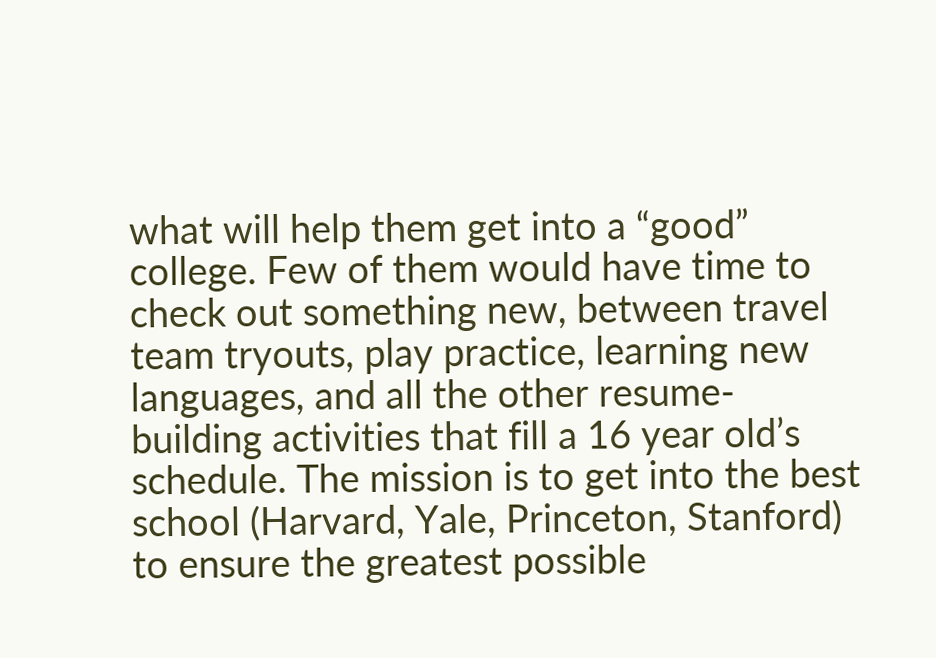what will help them get into a “good” college. Few of them would have time to check out something new, between travel team tryouts, play practice, learning new languages, and all the other resume-building activities that fill a 16 year old’s schedule. The mission is to get into the best school (Harvard, Yale, Princeton, Stanford) to ensure the greatest possible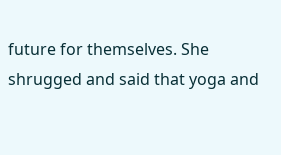future for themselves. She shrugged and said that yoga and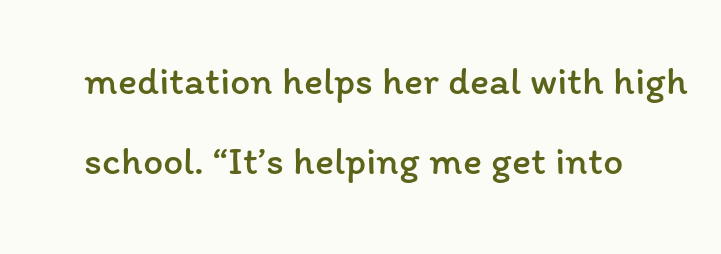meditation helps her deal with high school. “It’s helping me get into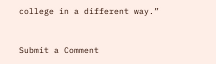college in a different way.”


Submit a Comment